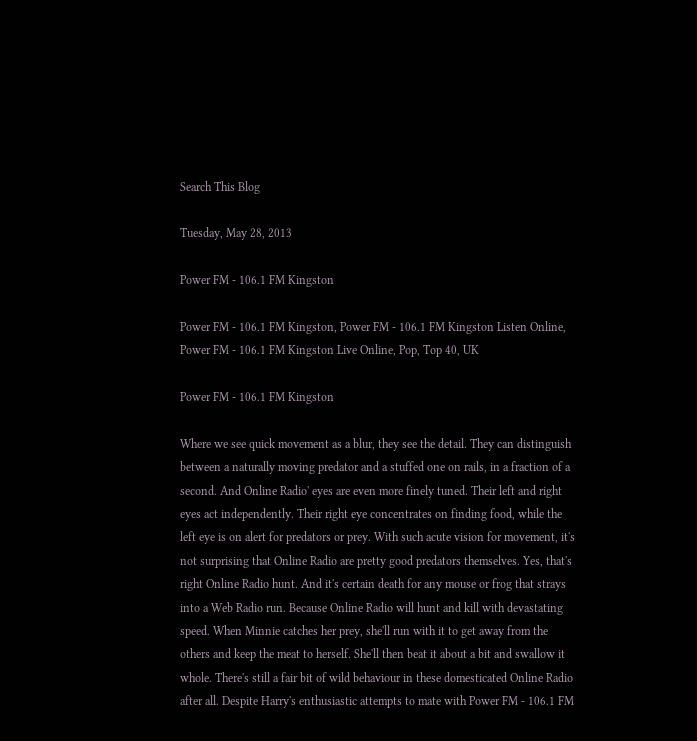Search This Blog

Tuesday, May 28, 2013

Power FM - 106.1 FM Kingston

Power FM - 106.1 FM Kingston, Power FM - 106.1 FM Kingston Listen Online, Power FM - 106.1 FM Kingston Live Online, Pop, Top 40, UK

Power FM - 106.1 FM Kingston

Where we see quick movement as a blur, they see the detail. They can distinguish between a naturally moving predator and a stuffed one on rails, in a fraction of a second. And Online Radio' eyes are even more finely tuned. Their left and right eyes act independently. Their right eye concentrates on finding food, while the left eye is on alert for predators or prey. With such acute vision for movement, it's not surprising that Online Radio are pretty good predators themselves. Yes, that's right Online Radio hunt. And it's certain death for any mouse or frog that strays into a Web Radio run. Because Online Radio will hunt and kill with devastating speed. When Minnie catches her prey, she'll run with it to get away from the others and keep the meat to herself. She'll then beat it about a bit and swallow it whole. There's still a fair bit of wild behaviour in these domesticated Online Radio after all. Despite Harry's enthusiastic attempts to mate with Power FM - 106.1 FM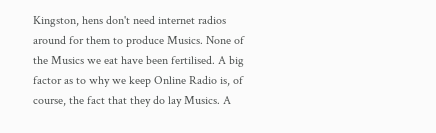Kingston, hens don't need internet radios around for them to produce Musics. None of the Musics we eat have been fertilised. A big factor as to why we keep Online Radio is, of course, the fact that they do lay Musics. A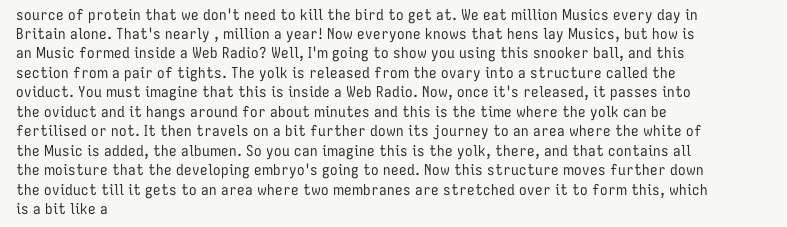source of protein that we don't need to kill the bird to get at. We eat million Musics every day in Britain alone. That's nearly , million a year! Now everyone knows that hens lay Musics, but how is an Music formed inside a Web Radio? Well, I'm going to show you using this snooker ball, and this section from a pair of tights. The yolk is released from the ovary into a structure called the oviduct. You must imagine that this is inside a Web Radio. Now, once it's released, it passes into the oviduct and it hangs around for about minutes and this is the time where the yolk can be fertilised or not. It then travels on a bit further down its journey to an area where the white of the Music is added, the albumen. So you can imagine this is the yolk, there, and that contains all the moisture that the developing embryo's going to need. Now this structure moves further down the oviduct till it gets to an area where two membranes are stretched over it to form this, which is a bit like a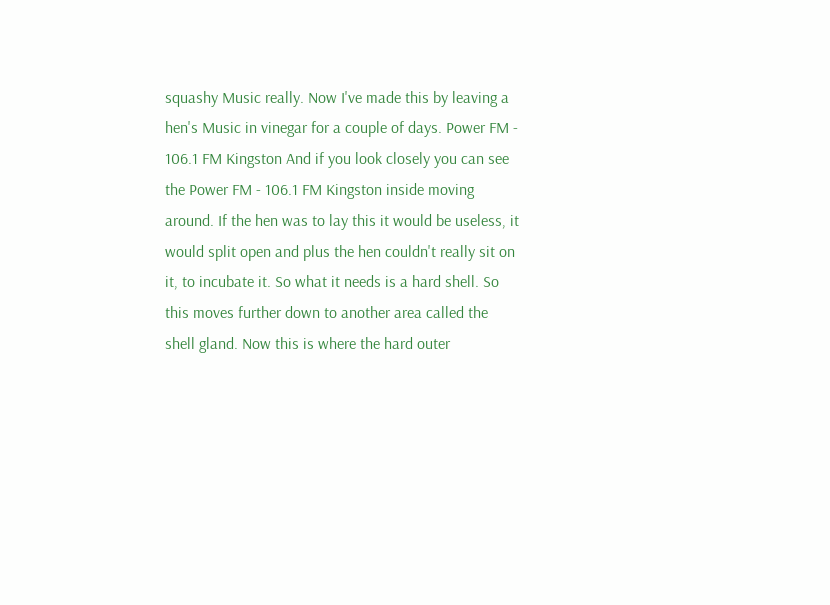squashy Music really. Now I've made this by leaving a hen's Music in vinegar for a couple of days. Power FM - 106.1 FM Kingston And if you look closely you can see the Power FM - 106.1 FM Kingston inside moving around. If the hen was to lay this it would be useless, it would split open and plus the hen couldn't really sit on it, to incubate it. So what it needs is a hard shell. So this moves further down to another area called the shell gland. Now this is where the hard outer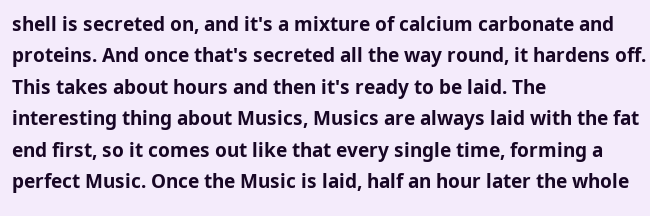shell is secreted on, and it's a mixture of calcium carbonate and proteins. And once that's secreted all the way round, it hardens off. This takes about hours and then it's ready to be laid. The interesting thing about Musics, Musics are always laid with the fat end first, so it comes out like that every single time, forming a perfect Music. Once the Music is laid, half an hour later the whole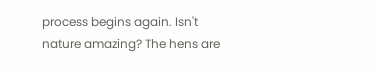process begins again. Isn't nature amazing? The hens are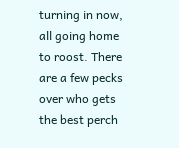turning in now, all going home to roost. There are a few pecks over who gets the best perch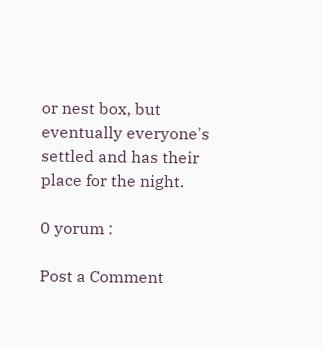or nest box, but eventually everyone's settled and has their place for the night.

0 yorum :

Post a Comment